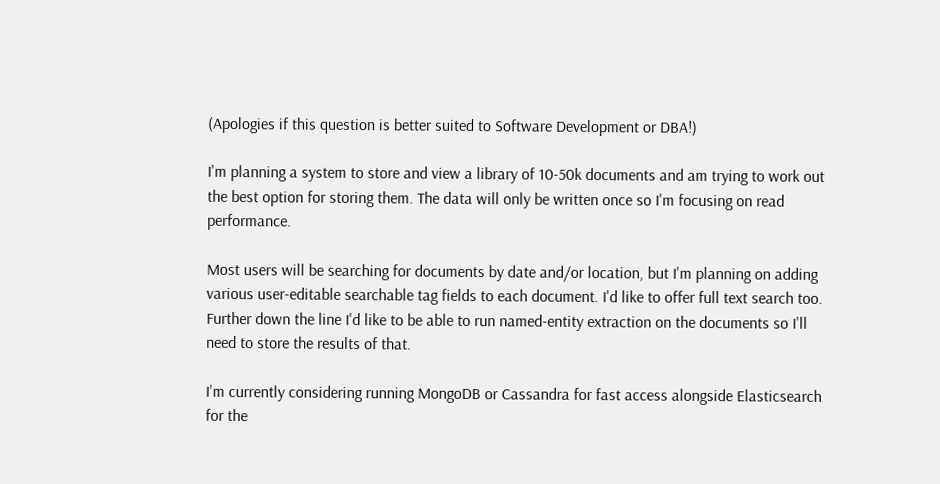(Apologies if this question is better suited to Software Development or DBA!)

I'm planning a system to store and view a library of 10-50k documents and am trying to work out the best option for storing them. The data will only be written once so I'm focusing on read performance.

Most users will be searching for documents by date and/or location, but I'm planning on adding various user-editable searchable tag fields to each document. I'd like to offer full text search too. Further down the line I'd like to be able to run named-entity extraction on the documents so I'll need to store the results of that.

I'm currently considering running MongoDB or Cassandra for fast access alongside Elasticsearch for the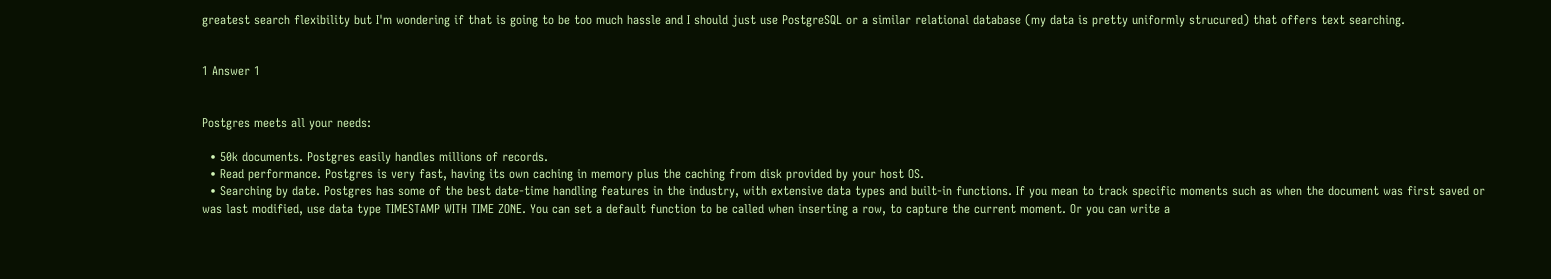greatest search flexibility but I'm wondering if that is going to be too much hassle and I should just use PostgreSQL or a similar relational database (my data is pretty uniformly strucured) that offers text searching.


1 Answer 1


Postgres meets all your needs:

  • 50k documents. Postgres easily handles millions of records.
  • Read performance. Postgres is very fast, having its own caching in memory plus the caching from disk provided by your host OS.
  • Searching by date. Postgres has some of the best date-time handling features in the industry, with extensive data types and built-in functions. If you mean to track specific moments such as when the document was first saved or was last modified, use data type TIMESTAMP WITH TIME ZONE. You can set a default function to be called when inserting a row, to capture the current moment. Or you can write a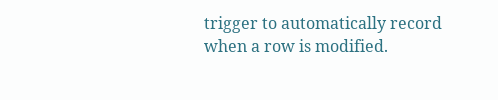trigger to automatically record when a row is modified.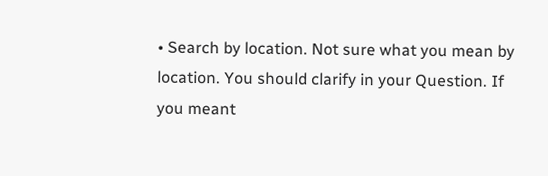• Search by location. Not sure what you mean by location. You should clarify in your Question. If you meant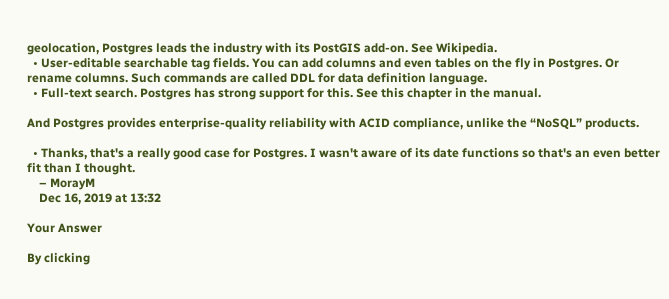geolocation, Postgres leads the industry with its PostGIS add-on. See Wikipedia.
  • User-editable searchable tag fields. You can add columns and even tables on the fly in Postgres. Or rename columns. Such commands are called DDL for data definition language.
  • Full-text search. Postgres has strong support for this. See this chapter in the manual.

And Postgres provides enterprise-quality reliability with ACID compliance, unlike the “NoSQL” products.

  • Thanks, that's a really good case for Postgres. I wasn't aware of its date functions so that's an even better fit than I thought.
    – MorayM
    Dec 16, 2019 at 13:32

Your Answer

By clicking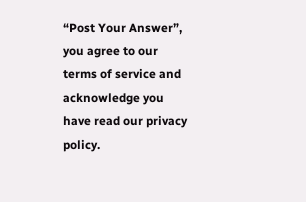“Post Your Answer”, you agree to our terms of service and acknowledge you have read our privacy policy.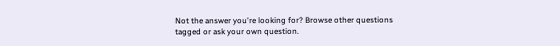Not the answer you're looking for? Browse other questions tagged or ask your own question.